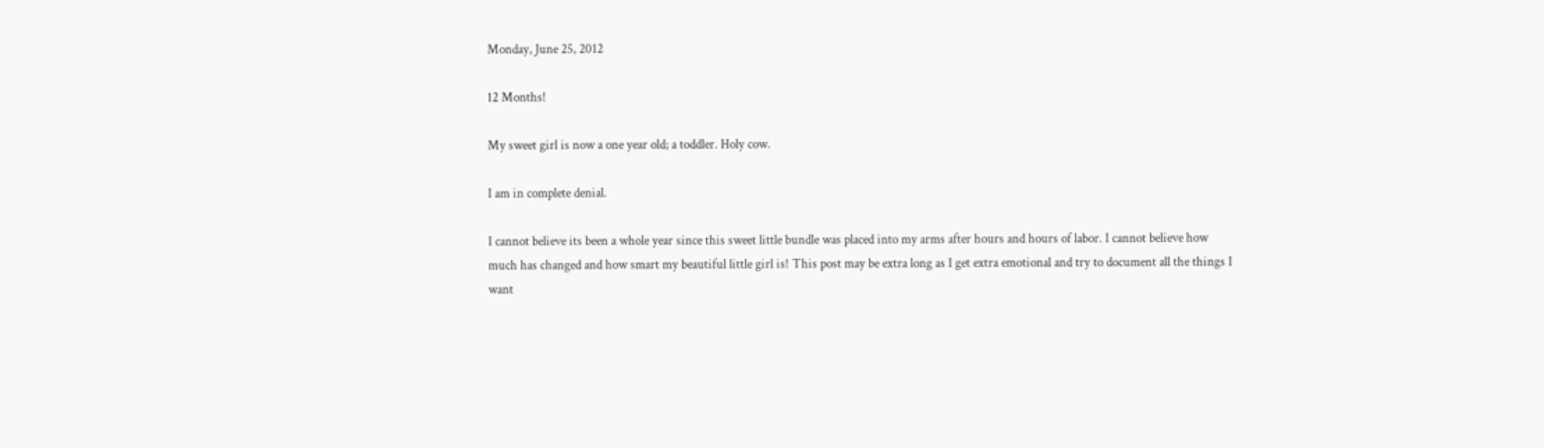Monday, June 25, 2012

12 Months!

My sweet girl is now a one year old; a toddler. Holy cow.

I am in complete denial.

I cannot believe its been a whole year since this sweet little bundle was placed into my arms after hours and hours of labor. I cannot believe how much has changed and how smart my beautiful little girl is! This post may be extra long as I get extra emotional and try to document all the things I want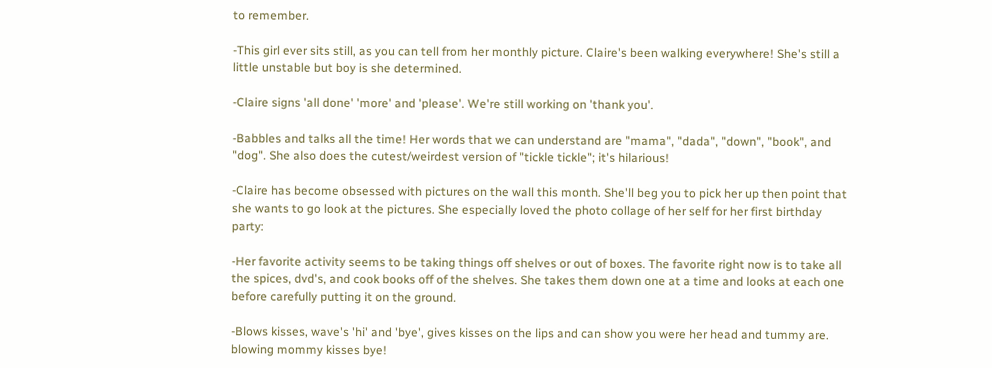to remember.

-This girl ever sits still, as you can tell from her monthly picture. Claire's been walking everywhere! She's still a little unstable but boy is she determined.

-Claire signs 'all done' 'more' and 'please'. We're still working on 'thank you'.

-Babbles and talks all the time! Her words that we can understand are "mama", "dada", "down", "book", and "dog". She also does the cutest/weirdest version of "tickle tickle"; it's hilarious!

-Claire has become obsessed with pictures on the wall this month. She'll beg you to pick her up then point that she wants to go look at the pictures. She especially loved the photo collage of her self for her first birthday party:

-Her favorite activity seems to be taking things off shelves or out of boxes. The favorite right now is to take all the spices, dvd's, and cook books off of the shelves. She takes them down one at a time and looks at each one before carefully putting it on the ground.

-Blows kisses, wave's 'hi' and 'bye', gives kisses on the lips and can show you were her head and tummy are.
blowing mommy kisses bye!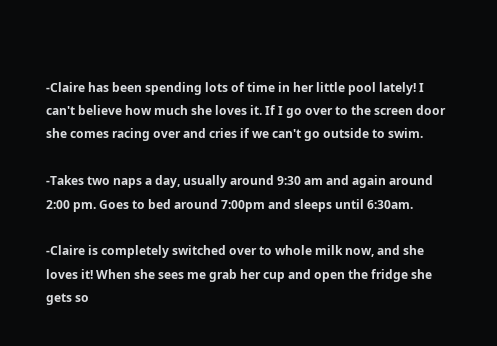-Claire has been spending lots of time in her little pool lately! I can't believe how much she loves it. If I go over to the screen door she comes racing over and cries if we can't go outside to swim.

-Takes two naps a day, usually around 9:30 am and again around 2:00 pm. Goes to bed around 7:00pm and sleeps until 6:30am.

-Claire is completely switched over to whole milk now, and she loves it! When she sees me grab her cup and open the fridge she gets so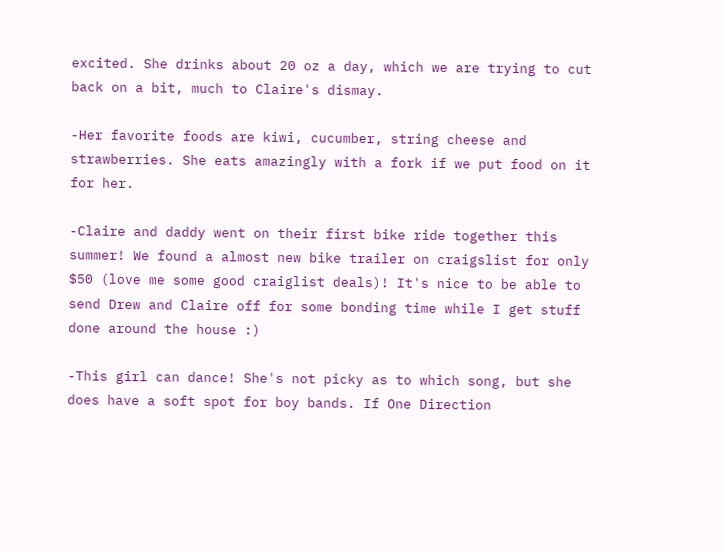excited. She drinks about 20 oz a day, which we are trying to cut back on a bit, much to Claire's dismay.

-Her favorite foods are kiwi, cucumber, string cheese and strawberries. She eats amazingly with a fork if we put food on it for her.

-Claire and daddy went on their first bike ride together this summer! We found a almost new bike trailer on craigslist for only $50 (love me some good craiglist deals)! It's nice to be able to send Drew and Claire off for some bonding time while I get stuff done around the house :)

-This girl can dance! She's not picky as to which song, but she does have a soft spot for boy bands. If One Direction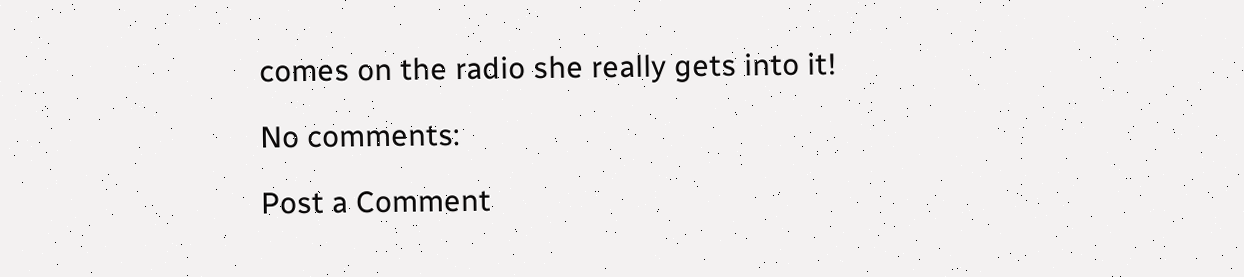comes on the radio she really gets into it!

No comments:

Post a Comment